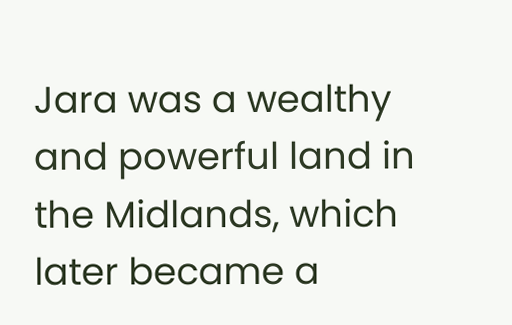Jara was a wealthy and powerful land in the Midlands, which later became a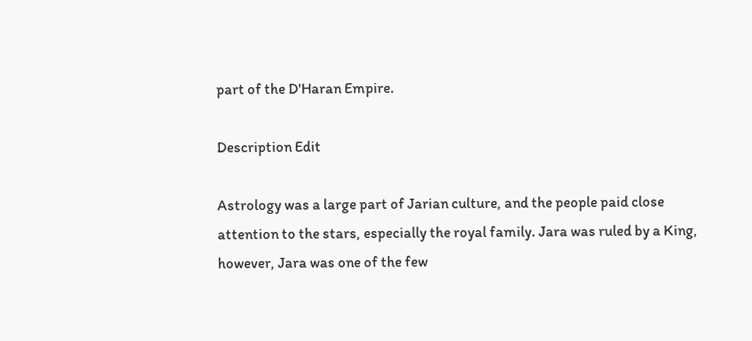part of the D'Haran Empire.

Description Edit

Astrology was a large part of Jarian culture, and the people paid close attention to the stars, especially the royal family. Jara was ruled by a King, however, Jara was one of the few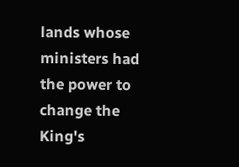lands whose ministers had the power to change the King's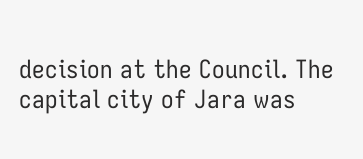decision at the Council. The capital city of Jara was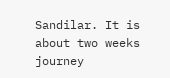Sandilar. It is about two weeks journey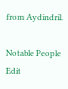from Aydindril.

Notable People Edit